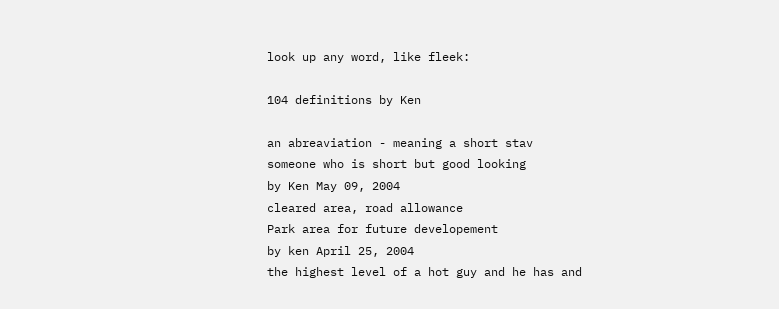look up any word, like fleek:

104 definitions by Ken

an abreaviation - meaning a short stav
someone who is short but good looking
by Ken May 09, 2004
cleared area, road allowance
Park area for future developement
by ken April 25, 2004
the highest level of a hot guy and he has and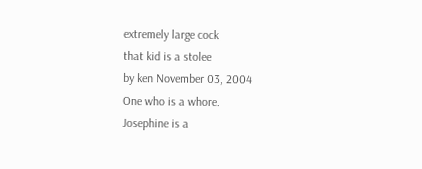extremely large cock
that kid is a stolee
by ken November 03, 2004
One who is a whore.
Josephine is a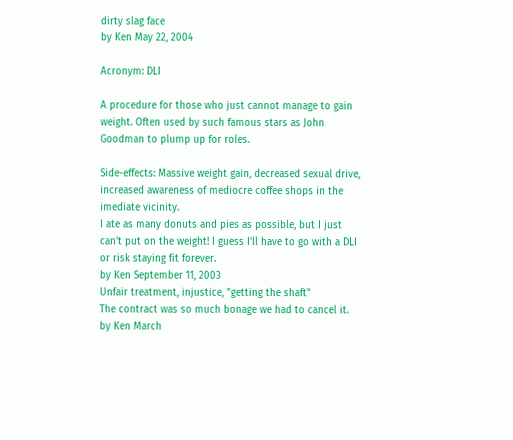dirty slag face
by Ken May 22, 2004

Acronym: DLI

A procedure for those who just cannot manage to gain weight. Often used by such famous stars as John Goodman to plump up for roles.

Side-effects: Massive weight gain, decreased sexual drive, increased awareness of mediocre coffee shops in the imediate vicinity.
I ate as many donuts and pies as possible, but I just can't put on the weight! I guess I'll have to go with a DLI or risk staying fit forever.
by Ken September 11, 2003
Unfair treatment, injustice, "getting the shaft"
The contract was so much bonage we had to cancel it.
by Ken March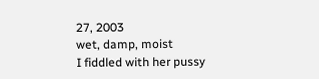27, 2003
wet, damp, moist
I fiddled with her pussy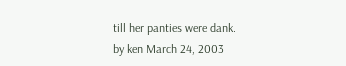till her panties were dank.
by ken March 24, 2003